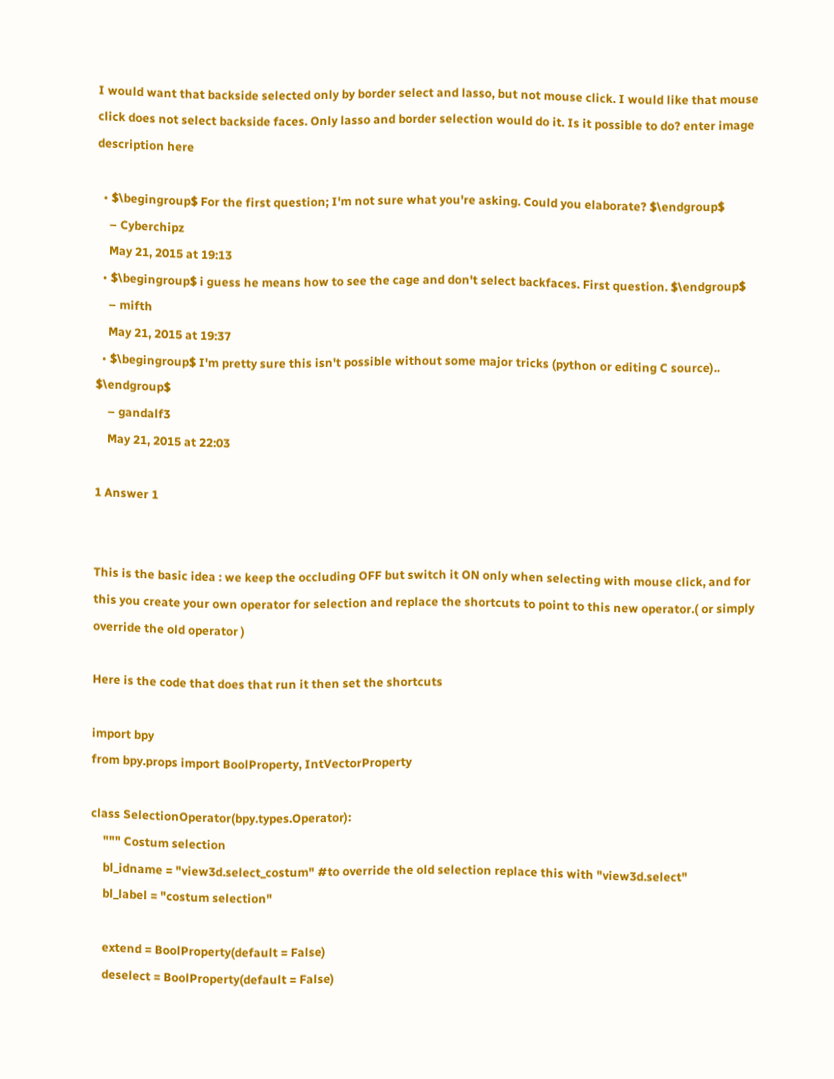I would want that backside selected only by border select and lasso, but not mouse click. I would like that mouse click does not select backside faces. Only lasso and border selection would do it. Is it possible to do? enter image description here

  • $\begingroup$ For the first question; I'm not sure what you're asking. Could you elaborate? $\endgroup$
    – Cyberchipz
    May 21, 2015 at 19:13
  • $\begingroup$ i guess he means how to see the cage and don't select backfaces. First question. $\endgroup$
    – mifth
    May 21, 2015 at 19:37
  • $\begingroup$ I'm pretty sure this isn't possible without some major tricks (python or editing C source).. $\endgroup$
    – gandalf3
    May 21, 2015 at 22:03

1 Answer 1


This is the basic idea : we keep the occluding OFF but switch it ON only when selecting with mouse click, and for this you create your own operator for selection and replace the shortcuts to point to this new operator.( or simply override the old operator )

Here is the code that does that run it then set the shortcuts

import bpy
from bpy.props import BoolProperty, IntVectorProperty

class SelectionOperator(bpy.types.Operator):
    """ Costum selection
    bl_idname = "view3d.select_costum" #to override the old selection replace this with "view3d.select"
    bl_label = "costum selection"

    extend = BoolProperty(default = False)
    deselect = BoolProperty(default = False)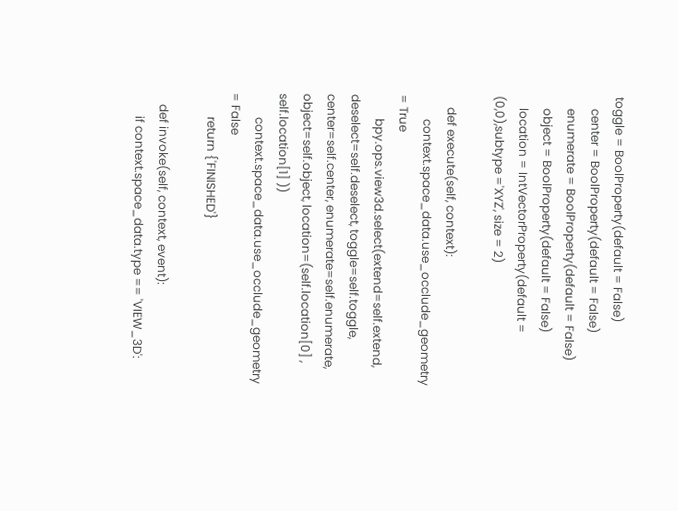toggle = BoolProperty(default = False)
    center = BoolProperty(default = False)
    enumerate = BoolProperty(default = False)
    object = BoolProperty(default = False)
    location = IntVectorProperty(default = (0,0),subtype ='XYZ', size = 2)

    def execute(self, context):
        context.space_data.use_occlude_geometry = True
        bpy.ops.view3d.select(extend=self.extend, deselect=self.deselect, toggle=self.toggle, center=self.center, enumerate=self.enumerate, object=self.object, location=(self.location[0] , self.location[1] ))
        context.space_data.use_occlude_geometry = False
        return {'FINISHED'}

    def invoke(self, context, event):
        if context.space_data.type == 'VIEW_3D':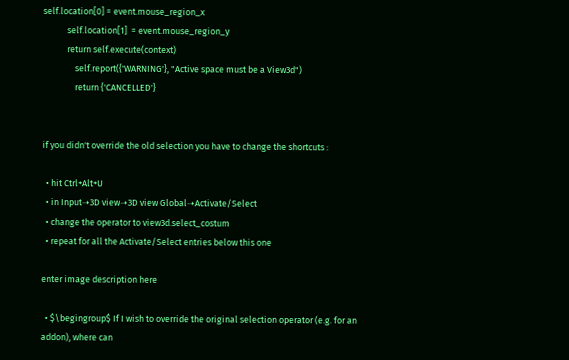self.location[0] = event.mouse_region_x
            self.location[1]  = event.mouse_region_y
            return self.execute(context)
                self.report({'WARNING'}, "Active space must be a View3d")
                return {'CANCELLED'}


if you didn't override the old selection you have to change the shortcuts :

  • hit Ctrl+Alt+U
  • in Input➝3D view➝3D view Global➝Activate/Select
  • change the operator to view3d.select_costum
  • repeat for all the Activate/Select entries below this one

enter image description here

  • $\begingroup$ If I wish to override the original selection operator (e.g. for an addon), where can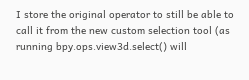I store the original operator to still be able to call it from the new custom selection tool (as running bpy.ops.view3d.select() will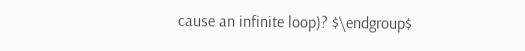cause an infinite loop)? $\endgroup$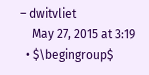– dwitvliet
    May 27, 2015 at 3:19
  • $\begingroup$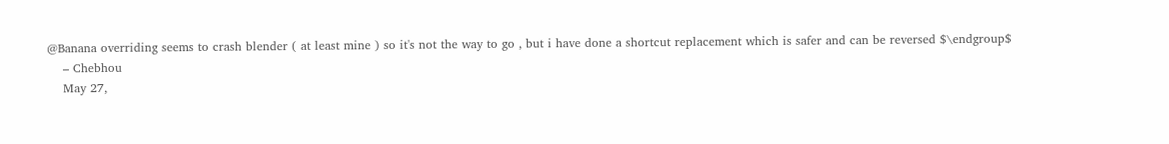@Banana overriding seems to crash blender ( at least mine ) so it's not the way to go , but i have done a shortcut replacement which is safer and can be reversed $\endgroup$
    – Chebhou
    May 27,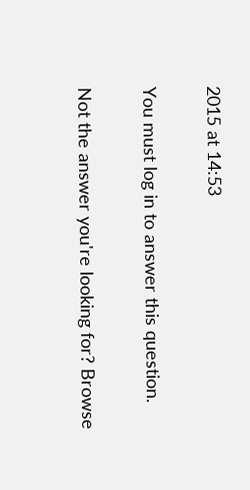2015 at 14:53

You must log in to answer this question.

Not the answer you're looking for? Browse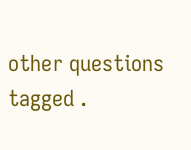other questions tagged .